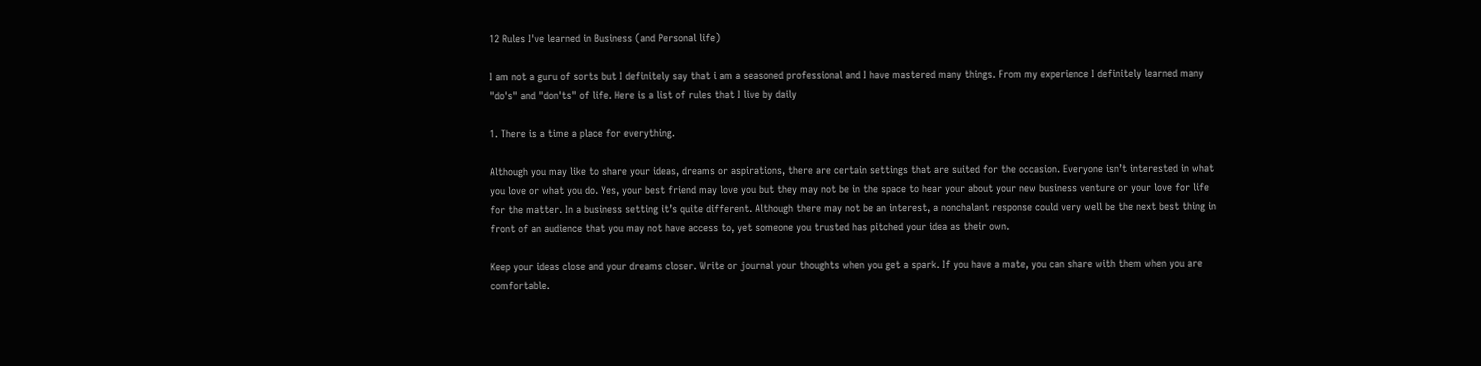12 Rules I've learned in Business (and Personal life)

I am not a guru of sorts but I definitely say that i am a seasoned professional and I have mastered many things. From my experience I definitely learned many "do's" and "don'ts" of life. Here is a list of rules that I live by daily

1. There is a time a place for everything.

Although you may like to share your ideas, dreams or aspirations, there are certain settings that are suited for the occasion. Everyone isn’t interested in what you love or what you do. Yes, your best friend may love you but they may not be in the space to hear your about your new business venture or your love for life for the matter. In a business setting it’s quite different. Although there may not be an interest, a nonchalant response could very well be the next best thing in front of an audience that you may not have access to, yet someone you trusted has pitched your idea as their own.

Keep your ideas close and your dreams closer. Write or journal your thoughts when you get a spark. If you have a mate, you can share with them when you are comfortable.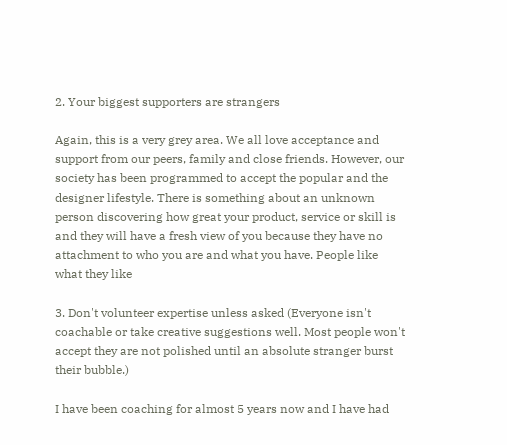2. Your biggest supporters are strangers

Again, this is a very grey area. We all love acceptance and support from our peers, family and close friends. However, our society has been programmed to accept the popular and the designer lifestyle. There is something about an unknown person discovering how great your product, service or skill is and they will have a fresh view of you because they have no attachment to who you are and what you have. People like what they like

3. Don't volunteer expertise unless asked (Everyone isn't coachable or take creative suggestions well. Most people won't accept they are not polished until an absolute stranger burst their bubble.)

I have been coaching for almost 5 years now and I have had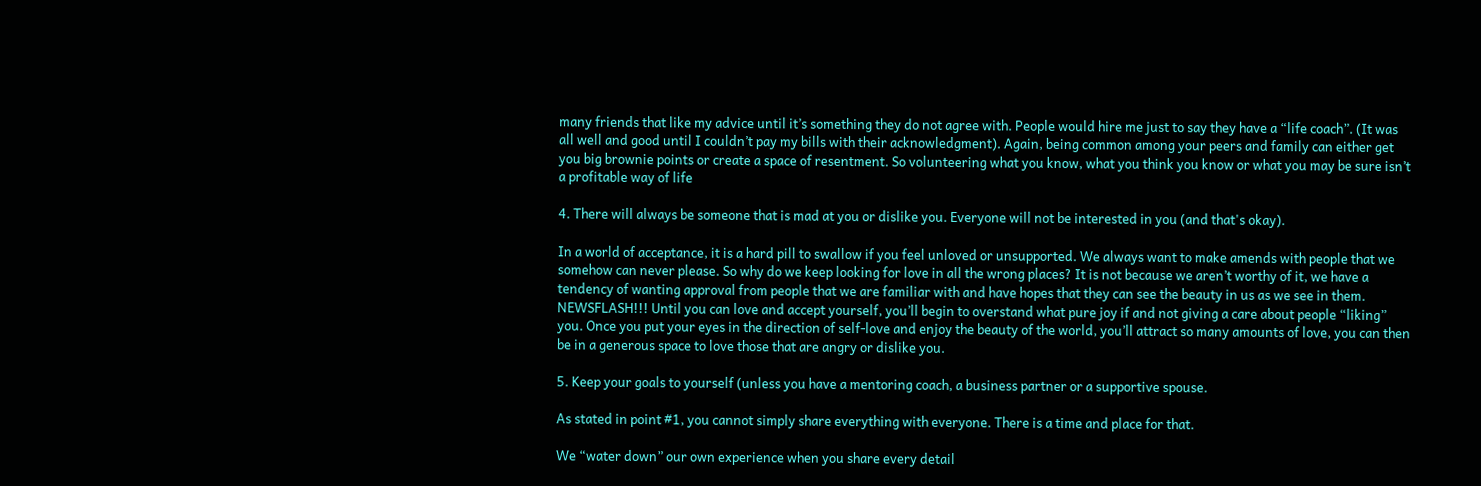many friends that like my advice until it’s something they do not agree with. People would hire me just to say they have a “life coach”. (It was all well and good until I couldn’t pay my bills with their acknowledgment). Again, being common among your peers and family can either get you big brownie points or create a space of resentment. So volunteering what you know, what you think you know or what you may be sure isn’t a profitable way of life

4. There will always be someone that is mad at you or dislike you. Everyone will not be interested in you (and that's okay).

In a world of acceptance, it is a hard pill to swallow if you feel unloved or unsupported. We always want to make amends with people that we somehow can never please. So why do we keep looking for love in all the wrong places? It is not because we aren’t worthy of it, we have a tendency of wanting approval from people that we are familiar with and have hopes that they can see the beauty in us as we see in them. NEWSFLASH!!! Until you can love and accept yourself, you’ll begin to overstand what pure joy if and not giving a care about people “liking” you. Once you put your eyes in the direction of self-love and enjoy the beauty of the world, you’ll attract so many amounts of love, you can then be in a generous space to love those that are angry or dislike you.

5. Keep your goals to yourself (unless you have a mentoring coach, a business partner or a supportive spouse.

As stated in point #1, you cannot simply share everything with everyone. There is a time and place for that.

We “water down” our own experience when you share every detail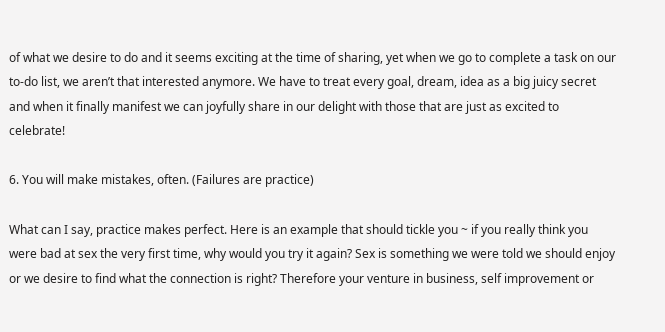of what we desire to do and it seems exciting at the time of sharing, yet when we go to complete a task on our to-do list, we aren’t that interested anymore. We have to treat every goal, dream, idea as a big juicy secret and when it finally manifest we can joyfully share in our delight with those that are just as excited to celebrate!

6. You will make mistakes, often. (Failures are practice)

What can I say, practice makes perfect. Here is an example that should tickle you ~ if you really think you were bad at sex the very first time, why would you try it again? Sex is something we were told we should enjoy or we desire to find what the connection is right? Therefore your venture in business, self improvement or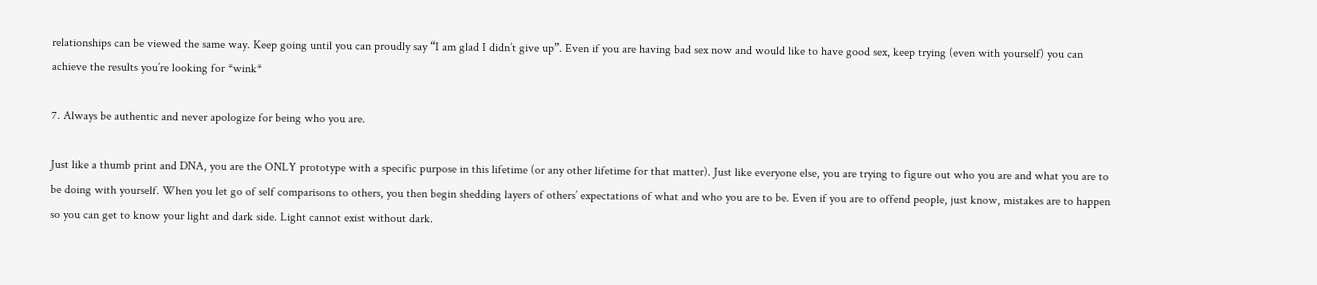relationships can be viewed the same way. Keep going until you can proudly say “I am glad I didn’t give up”. Even if you are having bad sex now and would like to have good sex, keep trying (even with yourself) you can achieve the results you’re looking for *wink*

7. Always be authentic and never apologize for being who you are.

Just like a thumb print and DNA, you are the ONLY prototype with a specific purpose in this lifetime (or any other lifetime for that matter). Just like everyone else, you are trying to figure out who you are and what you are to be doing with yourself. When you let go of self comparisons to others, you then begin shedding layers of others’ expectations of what and who you are to be. Even if you are to offend people, just know, mistakes are to happen so you can get to know your light and dark side. Light cannot exist without dark.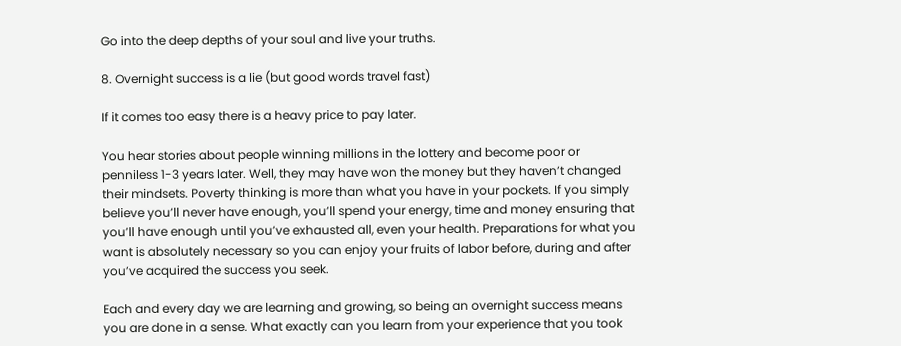Go into the deep depths of your soul and live your truths.

8. Overnight success is a lie (but good words travel fast)

If it comes too easy there is a heavy price to pay later.

You hear stories about people winning millions in the lottery and become poor or penniless 1-3 years later. Well, they may have won the money but they haven’t changed their mindsets. Poverty thinking is more than what you have in your pockets. If you simply believe you’ll never have enough, you’ll spend your energy, time and money ensuring that you’ll have enough until you’ve exhausted all, even your health. Preparations for what you want is absolutely necessary so you can enjoy your fruits of labor before, during and after you’ve acquired the success you seek.

Each and every day we are learning and growing, so being an overnight success means you are done in a sense. What exactly can you learn from your experience that you took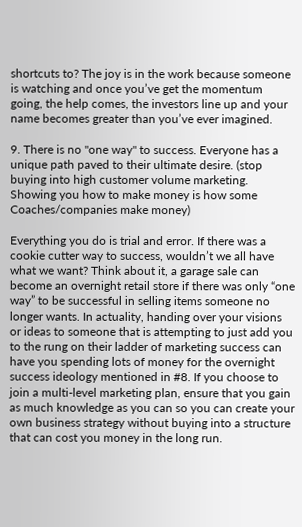shortcuts to? The joy is in the work because someone is watching and once you’ve get the momentum going, the help comes, the investors line up and your name becomes greater than you’ve ever imagined.

9. There is no "one way" to success. Everyone has a unique path paved to their ultimate desire. (stop buying into high customer volume marketing. Showing you how to make money is how some Coaches/companies make money)

Everything you do is trial and error. If there was a cookie cutter way to success, wouldn’t we all have what we want? Think about it, a garage sale can become an overnight retail store if there was only “one way” to be successful in selling items someone no longer wants. In actuality, handing over your visions or ideas to someone that is attempting to just add you to the rung on their ladder of marketing success can have you spending lots of money for the overnight success ideology mentioned in #8. If you choose to join a multi-level marketing plan, ensure that you gain as much knowledge as you can so you can create your own business strategy without buying into a structure that can cost you money in the long run.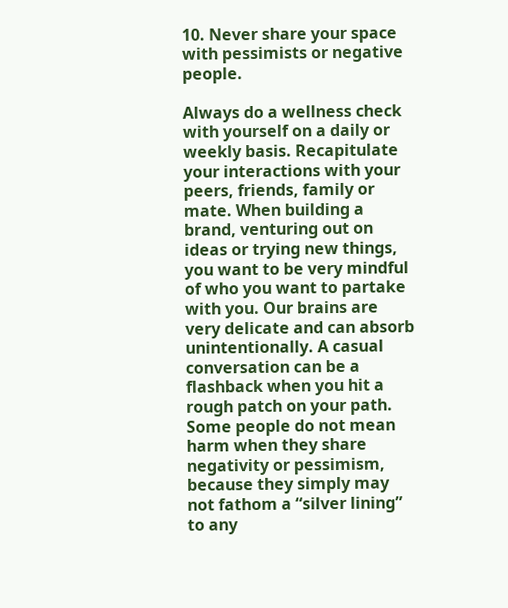10. Never share your space with pessimists or negative people.

Always do a wellness check with yourself on a daily or weekly basis. Recapitulate your interactions with your peers, friends, family or mate. When building a brand, venturing out on ideas or trying new things, you want to be very mindful of who you want to partake with you. Our brains are very delicate and can absorb unintentionally. A casual conversation can be a flashback when you hit a rough patch on your path. Some people do not mean harm when they share negativity or pessimism, because they simply may not fathom a “silver lining” to any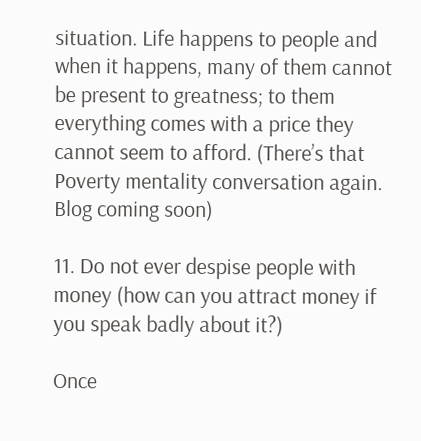situation. Life happens to people and when it happens, many of them cannot be present to greatness; to them everything comes with a price they cannot seem to afford. (There’s that Poverty mentality conversation again. Blog coming soon)

11. Do not ever despise people with money (how can you attract money if you speak badly about it?)

Once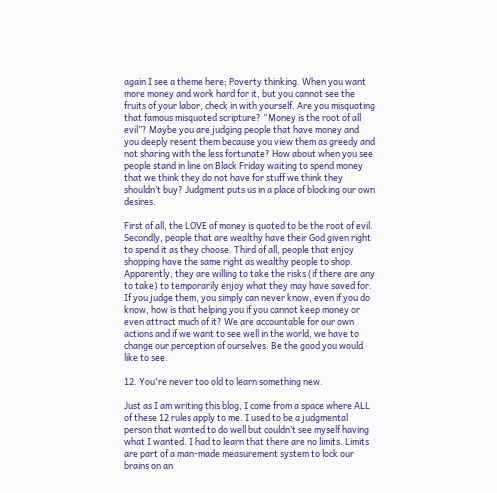again I see a theme here; Poverty thinking. When you want more money and work hard for it, but you cannot see the fruits of your labor, check in with yourself. Are you misquoting that famous misquoted scripture? “Money is the root of all evil”? Maybe you are judging people that have money and you deeply resent them because you view them as greedy and not sharing with the less fortunate? How about when you see people stand in line on Black Friday waiting to spend money that we think they do not have for stuff we think they shouldn’t buy? Judgment puts us in a place of blocking our own desires.

First of all, the LOVE of money is quoted to be the root of evil. Secondly, people that are wealthy have their God given right to spend it as they choose. Third of all, people that enjoy shopping have the same right as wealthy people to shop. Apparently, they are willing to take the risks (if there are any to take) to temporarily enjoy what they may have saved for. If you judge them, you simply can never know, even if you do know, how is that helping you if you cannot keep money or even attract much of it? We are accountable for our own actions and if we want to see well in the world, we have to change our perception of ourselves. Be the good you would like to see.

12. You're never too old to learn something new.

Just as I am writing this blog, I come from a space where ALL of these 12 rules apply to me. I used to be a judgmental person that wanted to do well but couldn’t see myself having what I wanted. I had to learn that there are no limits. Limits are part of a man-made measurement system to lock our brains on an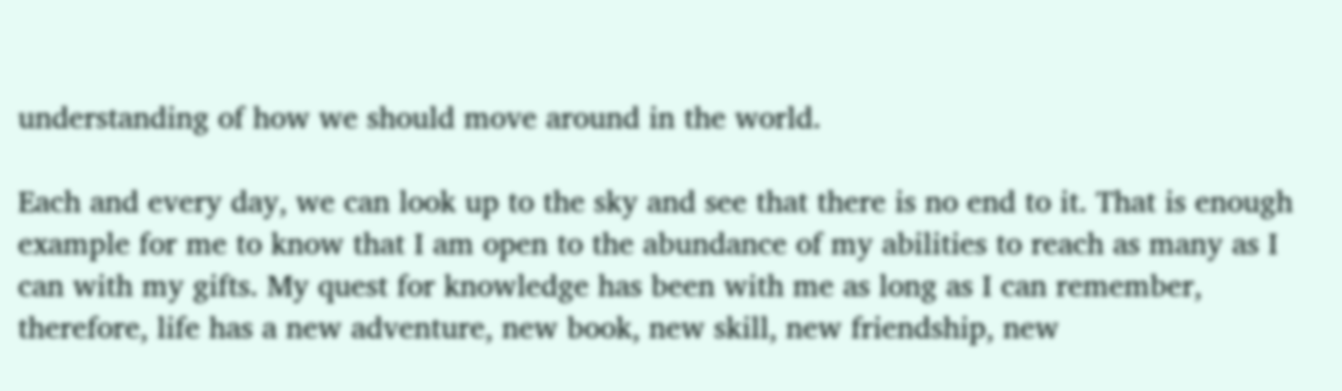understanding of how we should move around in the world.

Each and every day, we can look up to the sky and see that there is no end to it. That is enough example for me to know that I am open to the abundance of my abilities to reach as many as I can with my gifts. My quest for knowledge has been with me as long as I can remember, therefore, life has a new adventure, new book, new skill, new friendship, new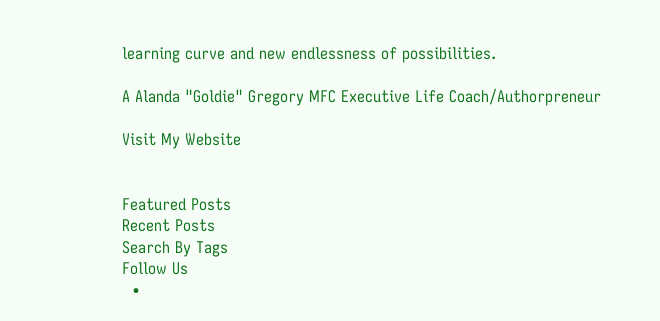learning curve and new endlessness of possibilities.

A Alanda "Goldie" Gregory MFC Executive Life Coach/Authorpreneur

Visit My Website


Featured Posts
Recent Posts
Search By Tags
Follow Us
  •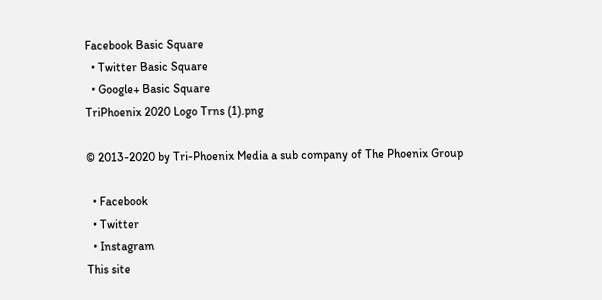Facebook Basic Square
  • Twitter Basic Square
  • Google+ Basic Square
TriPhoenix 2020 Logo Trns (1).png

© 2013-2020 by Tri-Phoenix Media a sub company of The Phoenix Group

  • Facebook
  • Twitter
  • Instagram
This site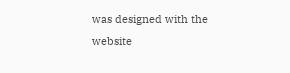was designed with the
website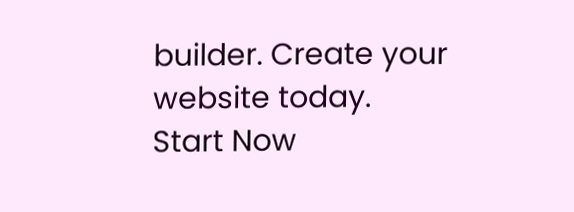builder. Create your website today.
Start Now